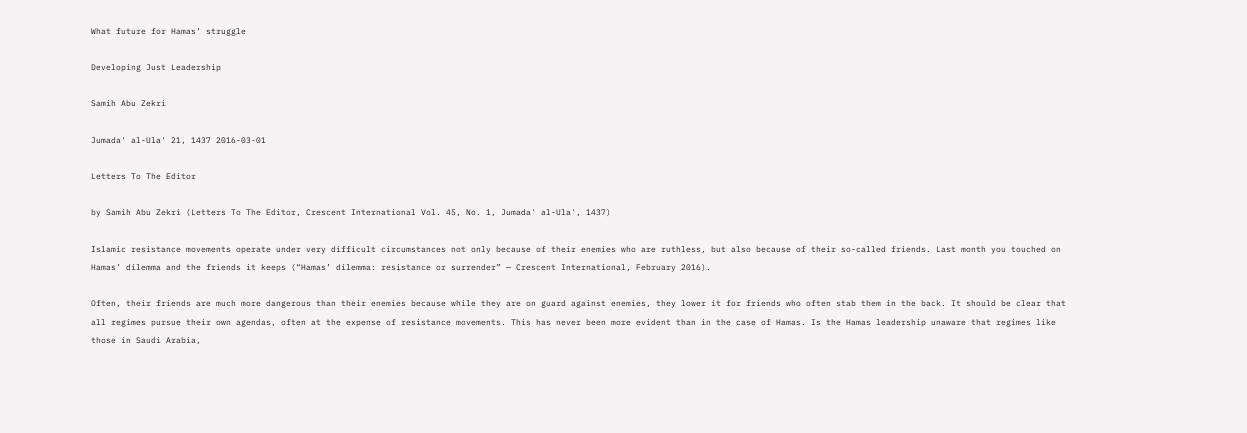What future for Hamas’ struggle

Developing Just Leadership

Samih Abu Zekri

Jumada' al-Ula' 21, 1437 2016-03-01

Letters To The Editor

by Samih Abu Zekri (Letters To The Editor, Crescent International Vol. 45, No. 1, Jumada' al-Ula', 1437)

Islamic resistance movements operate under very difficult circumstances not only because of their enemies who are ruthless, but also because of their so-called friends. Last month you touched on Hamas’ dilemma and the friends it keeps (“Hamas’ dilemma: resistance or surrender” — Crescent International, February 2016).

Often, their friends are much more dangerous than their enemies because while they are on guard against enemies, they lower it for friends who often stab them in the back. It should be clear that all regimes pursue their own agendas, often at the expense of resistance movements. This has never been more evident than in the case of Hamas. Is the Hamas leadership unaware that regimes like those in Saudi Arabia,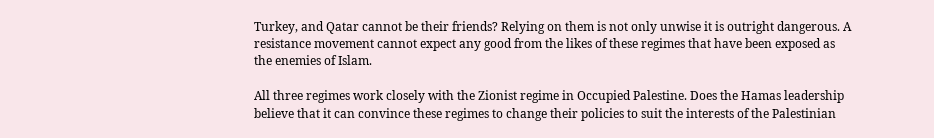Turkey, and Qatar cannot be their friends? Relying on them is not only unwise it is outright dangerous. A resistance movement cannot expect any good from the likes of these regimes that have been exposed as the enemies of Islam.

All three regimes work closely with the Zionist regime in Occupied Palestine. Does the Hamas leadership believe that it can convince these regimes to change their policies to suit the interests of the Palestinian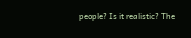people? Is it realistic? The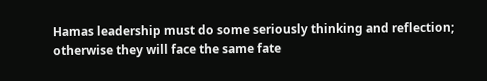Hamas leadership must do some seriously thinking and reflection; otherwise they will face the same fate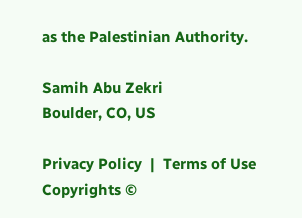as the Palestinian Authority.

Samih Abu Zekri
Boulder, CO, US

Privacy Policy  |  Terms of Use
Copyrights ©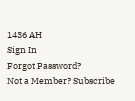1436 AH
Sign In
Forgot Password?
Not a Member? Subscribe